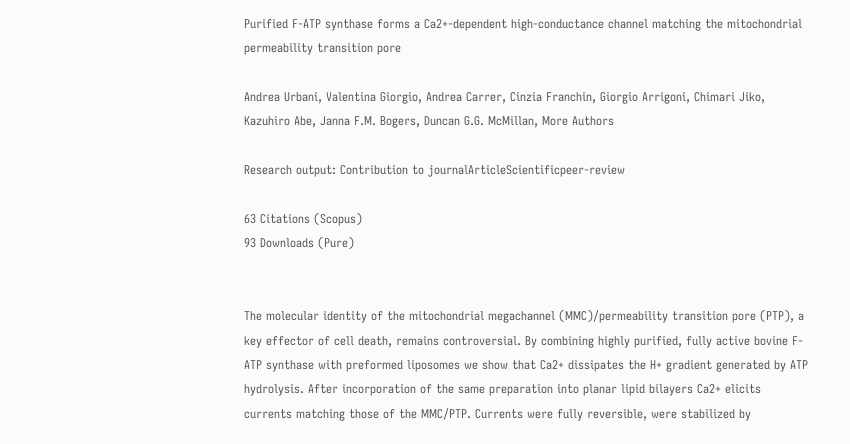Purified F-ATP synthase forms a Ca2+-dependent high-conductance channel matching the mitochondrial permeability transition pore

Andrea Urbani, Valentina Giorgio, Andrea Carrer, Cinzia Franchin, Giorgio Arrigoni, Chimari Jiko, Kazuhiro Abe, Janna F.M. Bogers, Duncan G.G. McMillan, More Authors

Research output: Contribution to journalArticleScientificpeer-review

63 Citations (Scopus)
93 Downloads (Pure)


The molecular identity of the mitochondrial megachannel (MMC)/permeability transition pore (PTP), a key effector of cell death, remains controversial. By combining highly purified, fully active bovine F-ATP synthase with preformed liposomes we show that Ca2+ dissipates the H+ gradient generated by ATP hydrolysis. After incorporation of the same preparation into planar lipid bilayers Ca2+ elicits currents matching those of the MMC/PTP. Currents were fully reversible, were stabilized by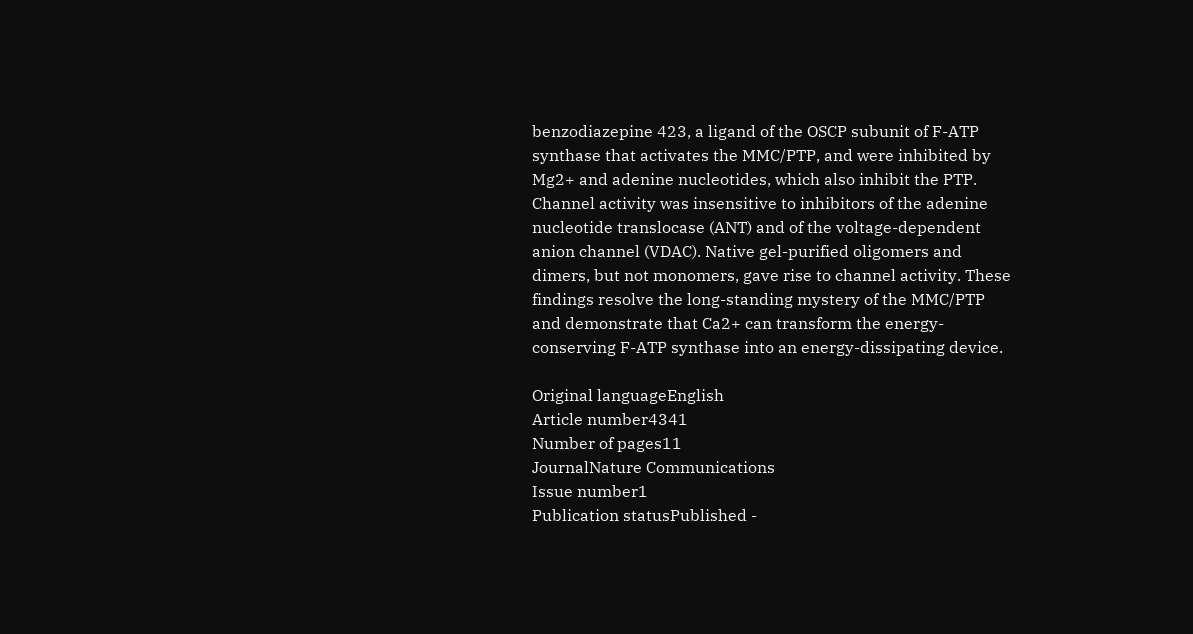benzodiazepine 423, a ligand of the OSCP subunit of F-ATP synthase that activates the MMC/PTP, and were inhibited by Mg2+ and adenine nucleotides, which also inhibit the PTP. Channel activity was insensitive to inhibitors of the adenine nucleotide translocase (ANT) and of the voltage-dependent anion channel (VDAC). Native gel-purified oligomers and dimers, but not monomers, gave rise to channel activity. These findings resolve the long-standing mystery of the MMC/PTP and demonstrate that Ca2+ can transform the energy-conserving F-ATP synthase into an energy-dissipating device.

Original languageEnglish
Article number4341
Number of pages11
JournalNature Communications
Issue number1
Publication statusPublished -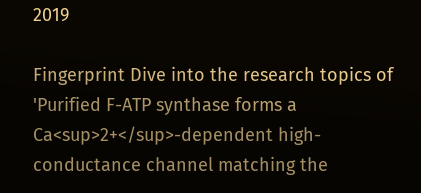2019

Fingerprint Dive into the research topics of 'Purified F-ATP synthase forms a Ca<sup>2+</sup>-dependent high-conductance channel matching the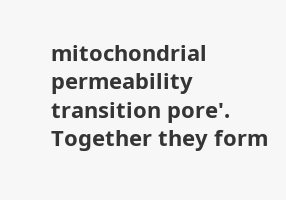mitochondrial permeability transition pore'. Together they form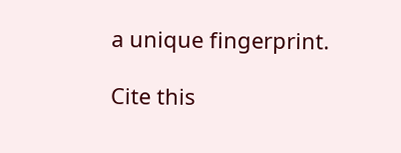a unique fingerprint.

Cite this